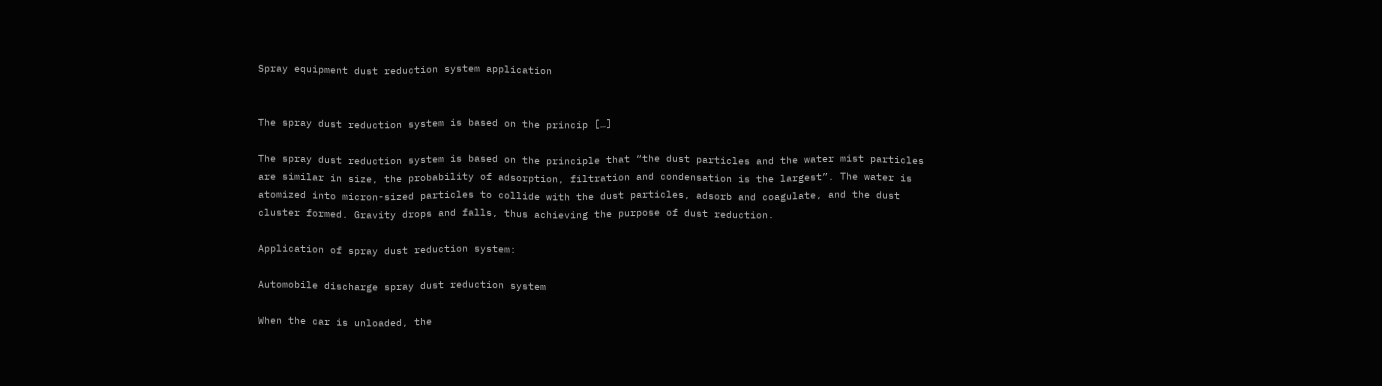Spray equipment dust reduction system application


The spray dust reduction system is based on the princip […]

The spray dust reduction system is based on the principle that “the dust particles and the water mist particles are similar in size, the probability of adsorption, filtration and condensation is the largest”. The water is atomized into micron-sized particles to collide with the dust particles, adsorb and coagulate, and the dust cluster formed. Gravity drops and falls, thus achieving the purpose of dust reduction.

Application of spray dust reduction system:

Automobile discharge spray dust reduction system

When the car is unloaded, the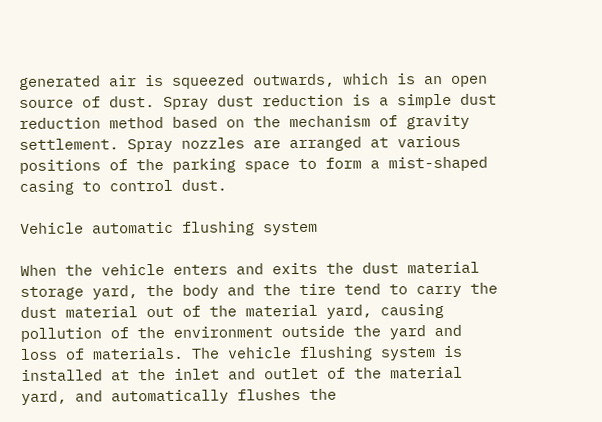generated air is squeezed outwards, which is an open source of dust. Spray dust reduction is a simple dust reduction method based on the mechanism of gravity settlement. Spray nozzles are arranged at various positions of the parking space to form a mist-shaped casing to control dust.

Vehicle automatic flushing system

When the vehicle enters and exits the dust material storage yard, the body and the tire tend to carry the dust material out of the material yard, causing pollution of the environment outside the yard and loss of materials. The vehicle flushing system is installed at the inlet and outlet of the material yard, and automatically flushes the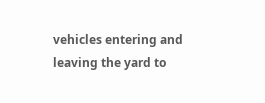vehicles entering and leaving the yard to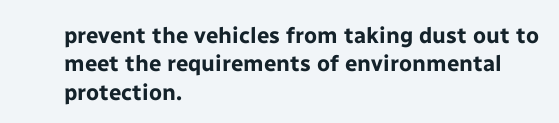prevent the vehicles from taking dust out to meet the requirements of environmental protection.